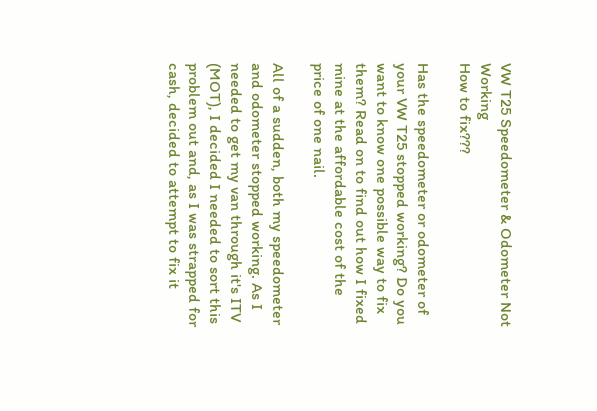VW T25 Speedometer & Odometer Not Working
How to fix???

Has the speedometer or odometer of your VW T25 stopped working? Do you want to know one possible way to fix them? Read on to find out how I fixed mine at the affordable cost of the price of one nail.

All of a sudden, both my speedometer and odometer stopped working. As I needed to get my van through it's ITV (MOT), I decided I needed to sort this problem out and, as I was strapped for cash, decided to attempt to fix it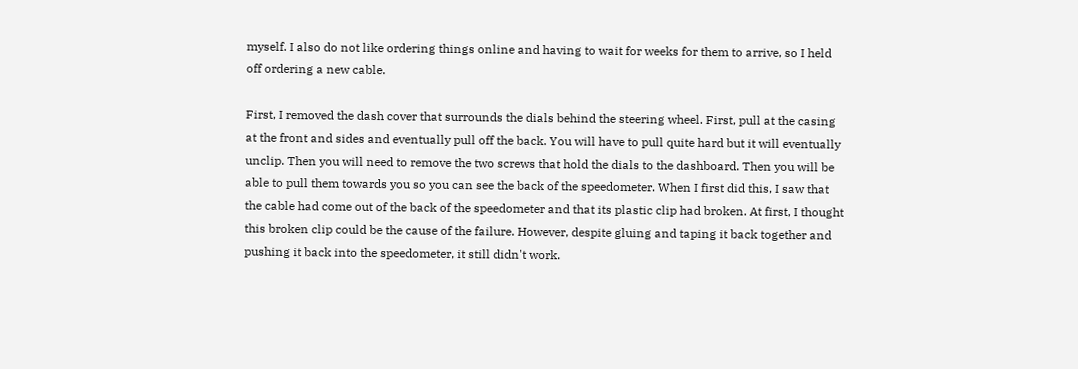myself. I also do not like ordering things online and having to wait for weeks for them to arrive, so I held off ordering a new cable.

First, I removed the dash cover that surrounds the dials behind the steering wheel. First, pull at the casing at the front and sides and eventually pull off the back. You will have to pull quite hard but it will eventually unclip. Then you will need to remove the two screws that hold the dials to the dashboard. Then you will be able to pull them towards you so you can see the back of the speedometer. When I first did this, I saw that the cable had come out of the back of the speedometer and that its plastic clip had broken. At first, I thought this broken clip could be the cause of the failure. However, despite gluing and taping it back together and pushing it back into the speedometer, it still didn't work.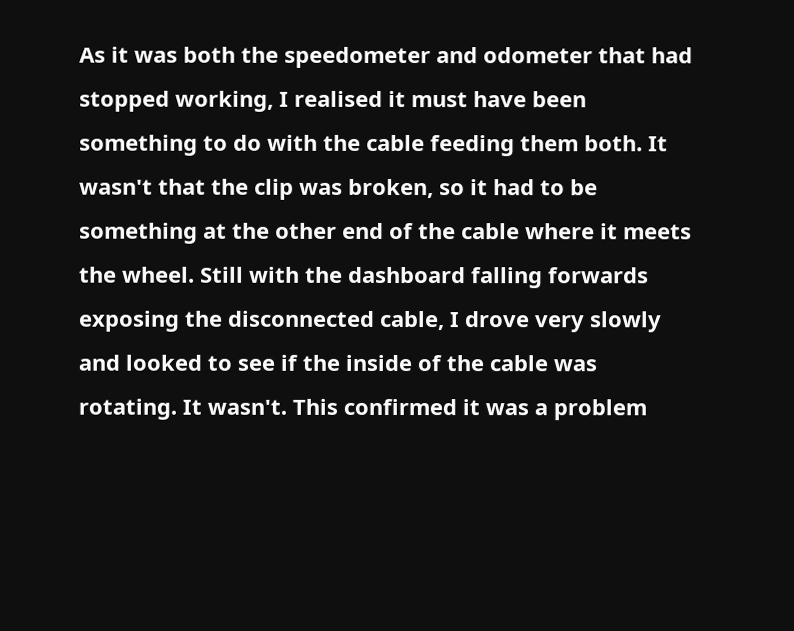As it was both the speedometer and odometer that had stopped working, I realised it must have been something to do with the cable feeding them both. It wasn't that the clip was broken, so it had to be something at the other end of the cable where it meets the wheel. Still with the dashboard falling forwards exposing the disconnected cable, I drove very slowly and looked to see if the inside of the cable was rotating. It wasn't. This confirmed it was a problem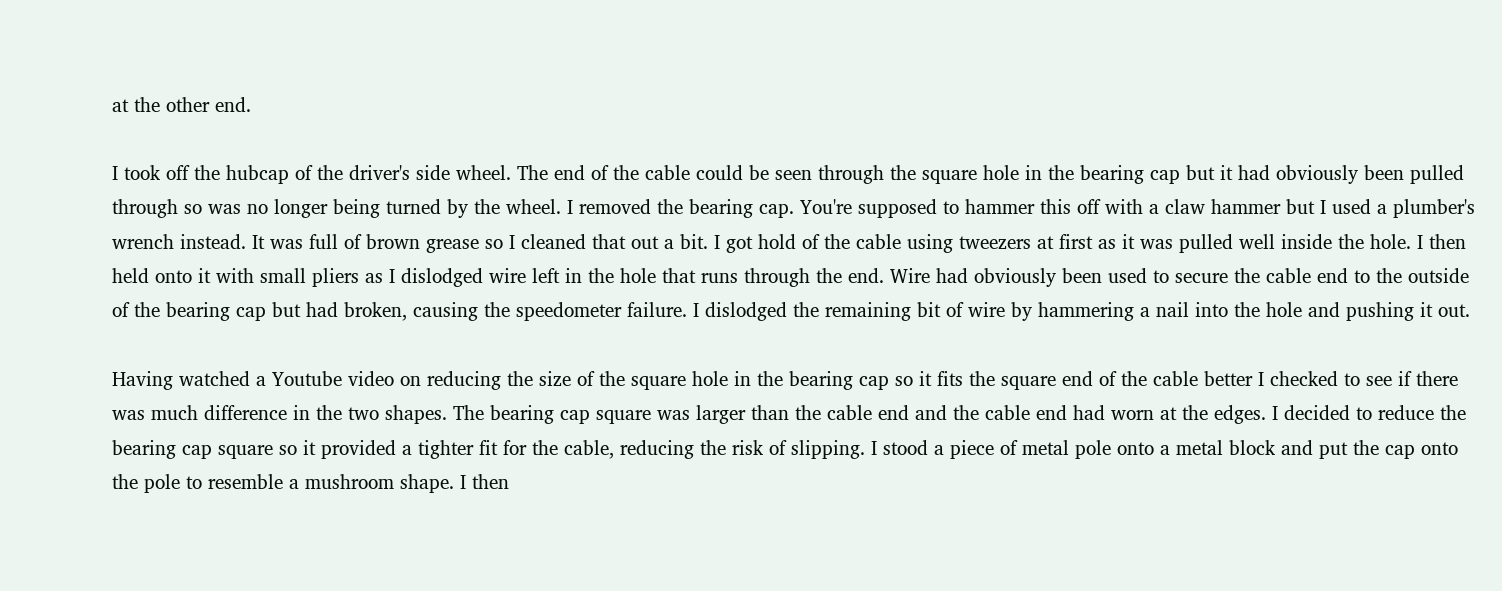at the other end.

I took off the hubcap of the driver's side wheel. The end of the cable could be seen through the square hole in the bearing cap but it had obviously been pulled through so was no longer being turned by the wheel. I removed the bearing cap. You're supposed to hammer this off with a claw hammer but I used a plumber's wrench instead. It was full of brown grease so I cleaned that out a bit. I got hold of the cable using tweezers at first as it was pulled well inside the hole. I then held onto it with small pliers as I dislodged wire left in the hole that runs through the end. Wire had obviously been used to secure the cable end to the outside of the bearing cap but had broken, causing the speedometer failure. I dislodged the remaining bit of wire by hammering a nail into the hole and pushing it out.

Having watched a Youtube video on reducing the size of the square hole in the bearing cap so it fits the square end of the cable better I checked to see if there was much difference in the two shapes. The bearing cap square was larger than the cable end and the cable end had worn at the edges. I decided to reduce the bearing cap square so it provided a tighter fit for the cable, reducing the risk of slipping. I stood a piece of metal pole onto a metal block and put the cap onto the pole to resemble a mushroom shape. I then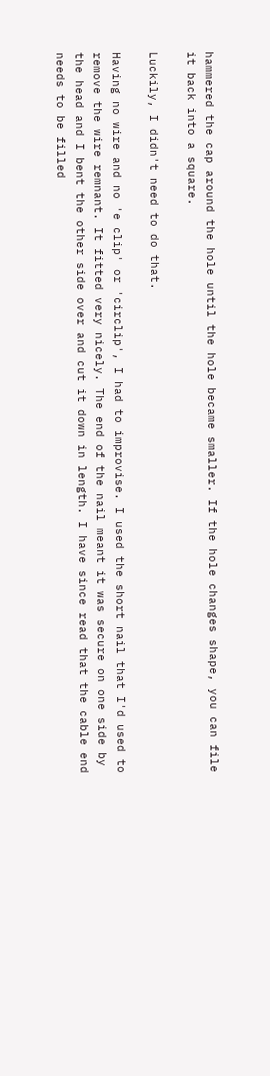hammered the cap around the hole until the hole became smaller. If the hole changes shape, you can file it back into a square.

Luckily, I didn't need to do that.

Having no wire and no 'e clip' or 'circlip', I had to improvise. I used the short nail that I'd used to remove the wire remnant. It fitted very nicely. The end of the nail meant it was secure on one side by the head and I bent the other side over and cut it down in length. I have since read that the cable end needs to be filled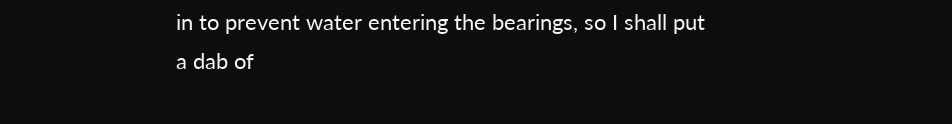in to prevent water entering the bearings, so I shall put a dab of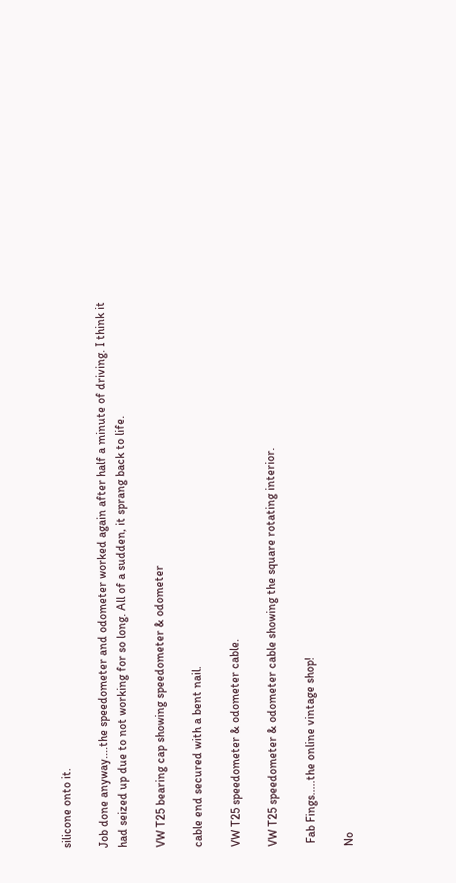silicone onto it.

Job done anyway....the speedometer and odometer worked again after half a minute of driving. I think it had seized up due to not working for so long. All of a sudden, it sprang back to life.

VW T25 bearing cap showing speedometer & odometer

cable end secured with a bent nail.

VW T25 speedometer & odometer cable.

VW T25 speedometer & odometer cable showing the square rotating interior.

 Fab Fings.....the online vintage shop!

No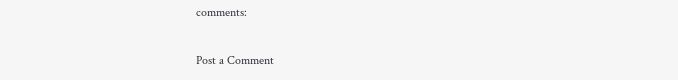comments:

Post a Comment